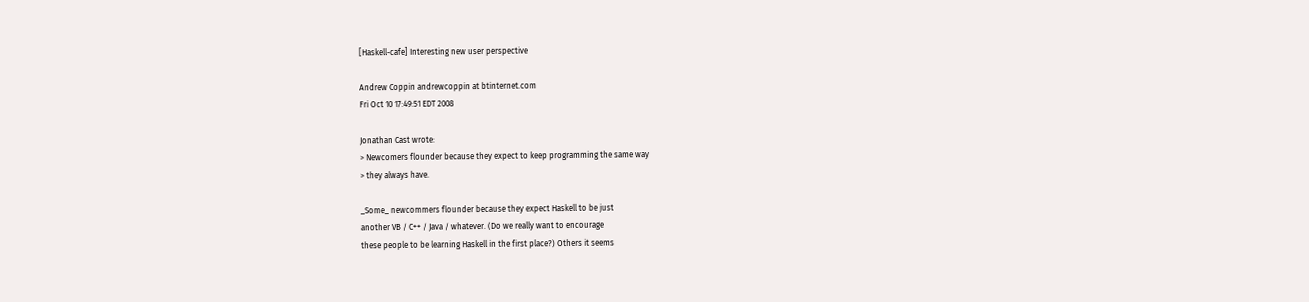[Haskell-cafe] Interesting new user perspective

Andrew Coppin andrewcoppin at btinternet.com
Fri Oct 10 17:49:51 EDT 2008

Jonathan Cast wrote:
> Newcomers flounder because they expect to keep programming the same way
> they always have.

_Some_ newcommers flounder because they expect Haskell to be just
another VB / C++ / Java / whatever. (Do we really want to encourage
these people to be learning Haskell in the first place?) Others it seems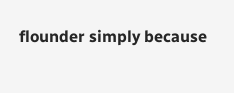flounder simply because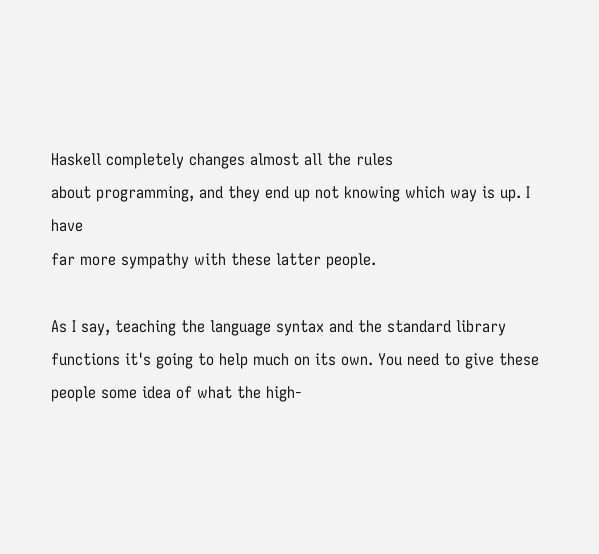Haskell completely changes almost all the rules
about programming, and they end up not knowing which way is up. I have
far more sympathy with these latter people.

As I say, teaching the language syntax and the standard library
functions it's going to help much on its own. You need to give these
people some idea of what the high-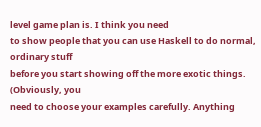level game plan is. I think you need
to show people that you can use Haskell to do normal, ordinary stuff
before you start showing off the more exotic things. (Obviously, you
need to choose your examples carefully. Anything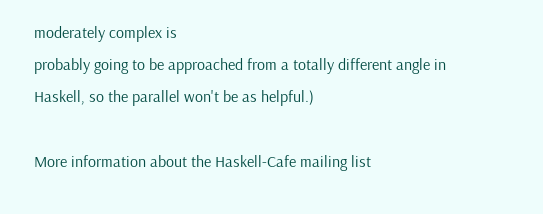moderately complex is
probably going to be approached from a totally different angle in
Haskell, so the parallel won't be as helpful.)

More information about the Haskell-Cafe mailing list